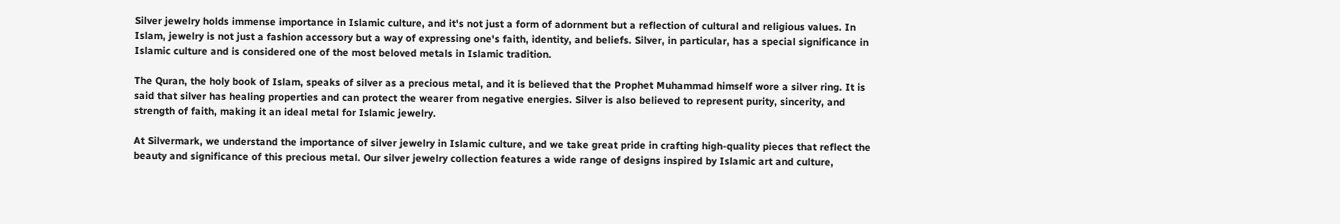Silver jewelry holds immense importance in Islamic culture, and it's not just a form of adornment but a reflection of cultural and religious values. In Islam, jewelry is not just a fashion accessory but a way of expressing one's faith, identity, and beliefs. Silver, in particular, has a special significance in Islamic culture and is considered one of the most beloved metals in Islamic tradition.

The Quran, the holy book of Islam, speaks of silver as a precious metal, and it is believed that the Prophet Muhammad himself wore a silver ring. It is said that silver has healing properties and can protect the wearer from negative energies. Silver is also believed to represent purity, sincerity, and strength of faith, making it an ideal metal for Islamic jewelry.

At Silvermark, we understand the importance of silver jewelry in Islamic culture, and we take great pride in crafting high-quality pieces that reflect the beauty and significance of this precious metal. Our silver jewelry collection features a wide range of designs inspired by Islamic art and culture,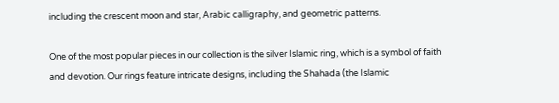including the crescent moon and star, Arabic calligraphy, and geometric patterns.

One of the most popular pieces in our collection is the silver Islamic ring, which is a symbol of faith and devotion. Our rings feature intricate designs, including the Shahada (the Islamic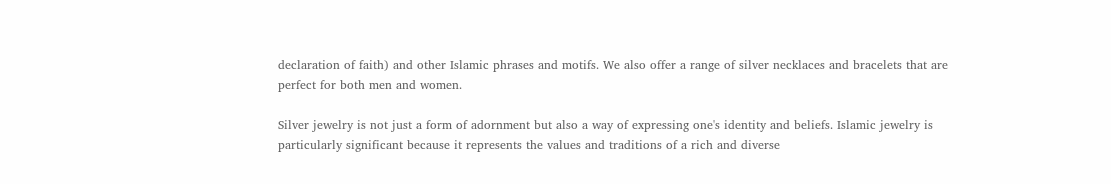declaration of faith) and other Islamic phrases and motifs. We also offer a range of silver necklaces and bracelets that are perfect for both men and women.

Silver jewelry is not just a form of adornment but also a way of expressing one's identity and beliefs. Islamic jewelry is particularly significant because it represents the values and traditions of a rich and diverse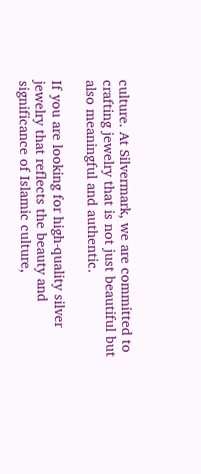culture. At Silvermark, we are committed to crafting jewelry that is not just beautiful but also meaningful and authentic.

If you are looking for high-quality silver jewelry that reflects the beauty and significance of Islamic culture,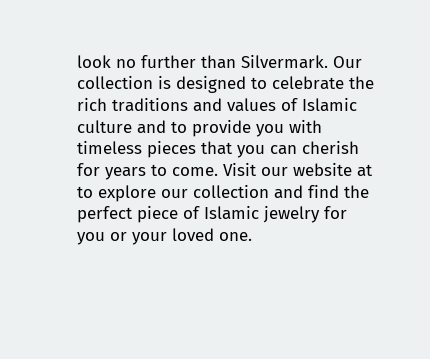look no further than Silvermark. Our collection is designed to celebrate the rich traditions and values of Islamic culture and to provide you with timeless pieces that you can cherish for years to come. Visit our website at to explore our collection and find the perfect piece of Islamic jewelry for you or your loved one.